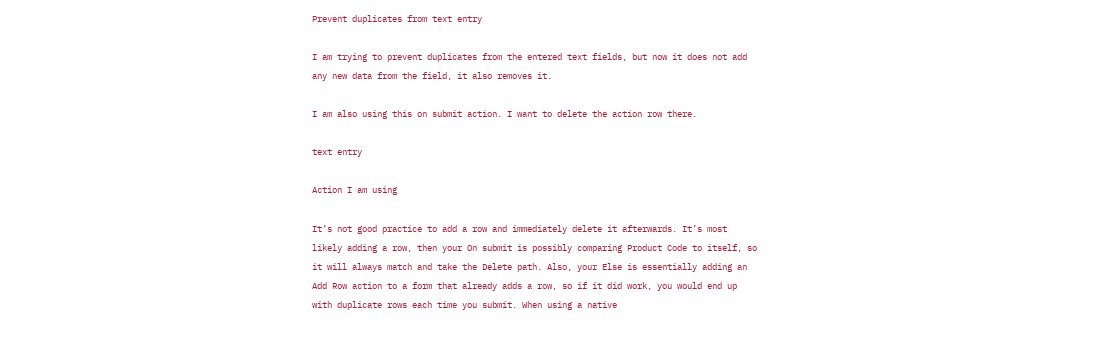Prevent duplicates from text entry

I am trying to prevent duplicates from the entered text fields, but now it does not add any new data from the field, it also removes it.

I am also using this on submit action. I want to delete the action row there.

text entry

Action I am using

It’s not good practice to add a row and immediately delete it afterwards. It’s most likely adding a row, then your On submit is possibly comparing Product Code to itself, so it will always match and take the Delete path. Also, your Else is essentially adding an Add Row action to a form that already adds a row, so if it did work, you would end up with duplicate rows each time you submit. When using a native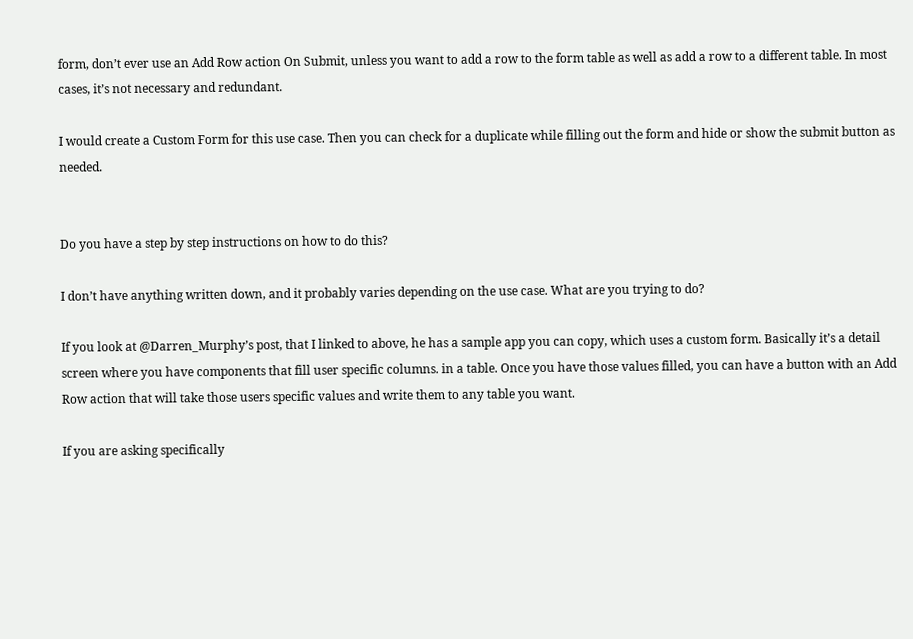form, don’t ever use an Add Row action On Submit, unless you want to add a row to the form table as well as add a row to a different table. In most cases, it’s not necessary and redundant.

I would create a Custom Form for this use case. Then you can check for a duplicate while filling out the form and hide or show the submit button as needed.


Do you have a step by step instructions on how to do this?

I don’t have anything written down, and it probably varies depending on the use case. What are you trying to do?

If you look at @Darren_Murphy’s post, that I linked to above, he has a sample app you can copy, which uses a custom form. Basically it’s a detail screen where you have components that fill user specific columns. in a table. Once you have those values filled, you can have a button with an Add Row action that will take those users specific values and write them to any table you want.

If you are asking specifically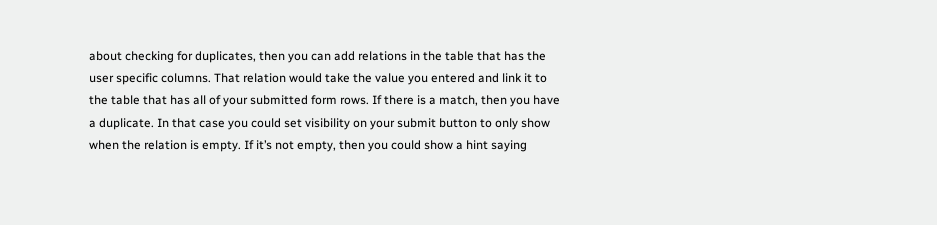about checking for duplicates, then you can add relations in the table that has the user specific columns. That relation would take the value you entered and link it to the table that has all of your submitted form rows. If there is a match, then you have a duplicate. In that case you could set visibility on your submit button to only show when the relation is empty. If it’s not empty, then you could show a hint saying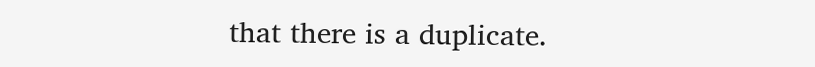that there is a duplicate.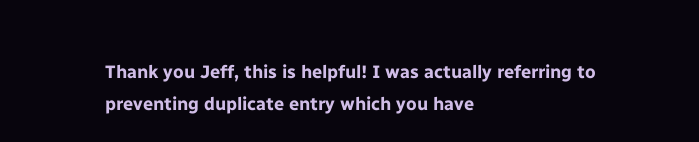Thank you Jeff, this is helpful! I was actually referring to preventing duplicate entry which you have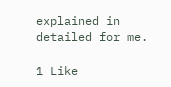explained in detailed for me.

1 Like